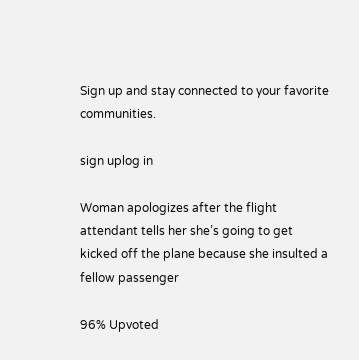Sign up and stay connected to your favorite communities.

sign uplog in

Woman apologizes after the flight attendant tells her she’s going to get kicked off the plane because she insulted a fellow passenger

96% Upvoted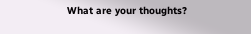What are your thoughts?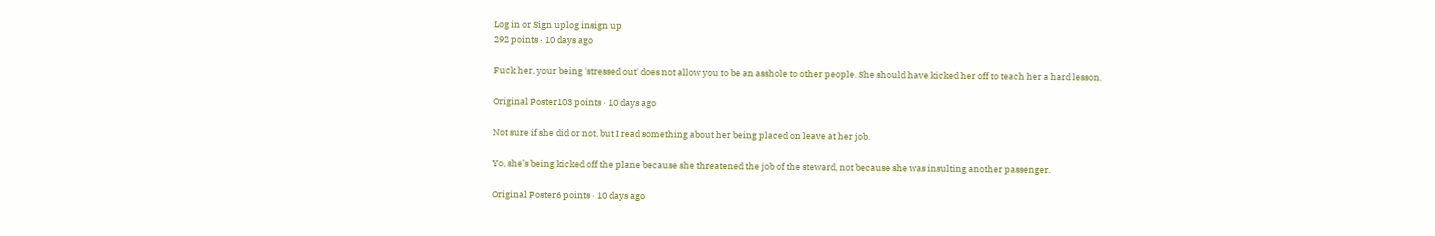Log in or Sign uplog insign up
292 points · 10 days ago

Fuck her, your being 'stressed out' does not allow you to be an asshole to other people. She should have kicked her off to teach her a hard lesson.

Original Poster103 points · 10 days ago

Not sure if she did or not, but I read something about her being placed on leave at her job.

Yo, she’s being kicked off the plane because she threatened the job of the steward, not because she was insulting another passenger.

Original Poster6 points · 10 days ago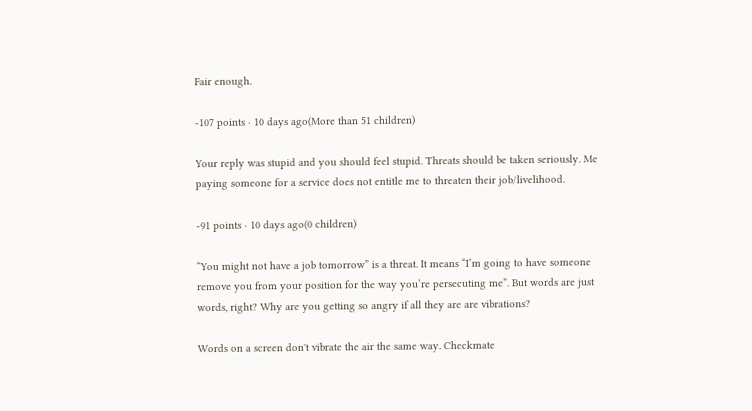Fair enough.

-107 points · 10 days ago(More than 51 children)

Your reply was stupid and you should feel stupid. Threats should be taken seriously. Me paying someone for a service does not entitle me to threaten their job/livelihood.

-91 points · 10 days ago(0 children)

“You might not have a job tomorrow” is a threat. It means “I’m going to have someone remove you from your position for the way you’re persecuting me”. But words are just words, right? Why are you getting so angry if all they are are vibrations?

Words on a screen don't vibrate the air the same way. Checkmate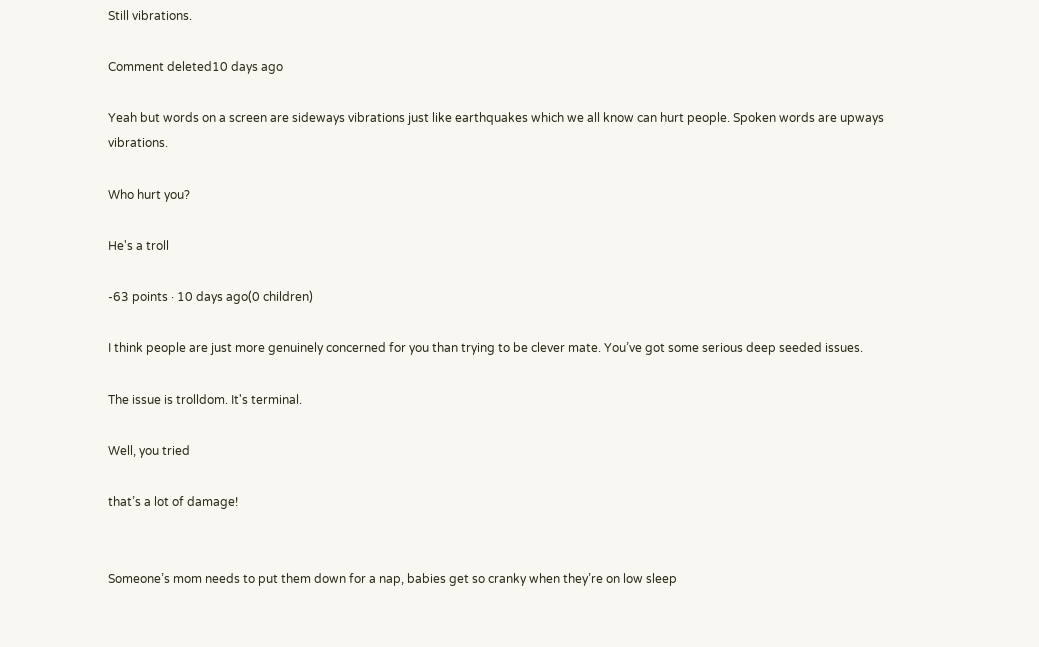Still vibrations.

Comment deleted10 days ago

Yeah but words on a screen are sideways vibrations just like earthquakes which we all know can hurt people. Spoken words are upways vibrations.

Who hurt you?

He's a troll

-63 points · 10 days ago(0 children)

I think people are just more genuinely concerned for you than trying to be clever mate. You’ve got some serious deep seeded issues.

The issue is trolldom. It's terminal.

Well, you tried

that’s a lot of damage!


Someone’s mom needs to put them down for a nap, babies get so cranky when they’re on low sleep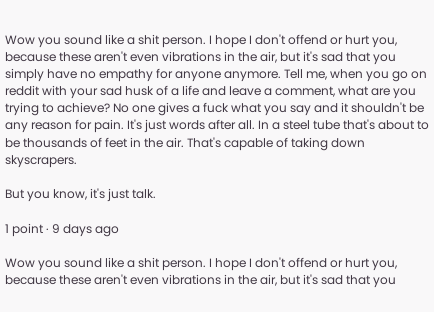Wow you sound like a shit person. I hope I don't offend or hurt you, because these aren't even vibrations in the air, but it's sad that you simply have no empathy for anyone anymore. Tell me, when you go on reddit with your sad husk of a life and leave a comment, what are you trying to achieve? No one gives a fuck what you say and it shouldn't be any reason for pain. It's just words after all. In a steel tube that's about to be thousands of feet in the air. That's capable of taking down skyscrapers.

But you know, it's just talk.

1 point · 9 days ago

Wow you sound like a shit person. I hope I don't offend or hurt you, because these aren't even vibrations in the air, but it's sad that you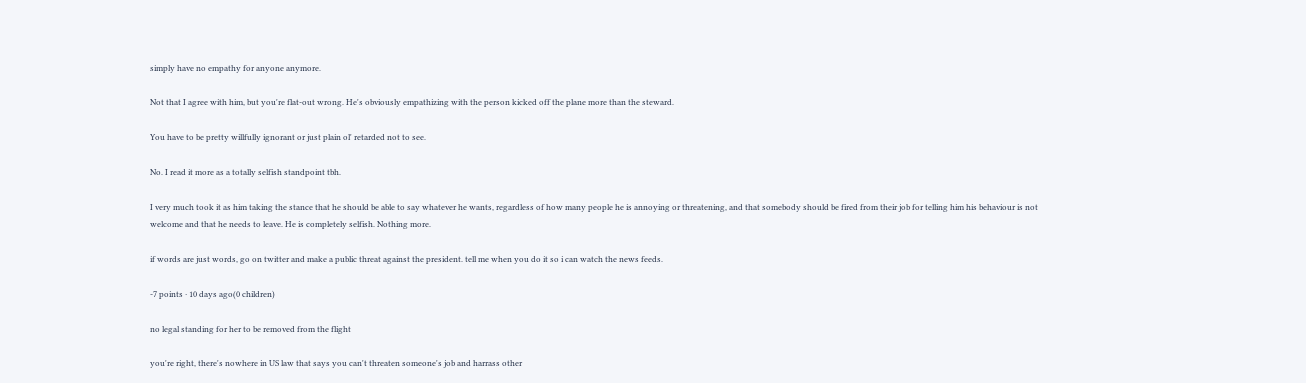simply have no empathy for anyone anymore.

Not that I agree with him, but you're flat-out wrong. He's obviously empathizing with the person kicked off the plane more than the steward.

You have to be pretty willfully ignorant or just plain ol' retarded not to see.

No. I read it more as a totally selfish standpoint tbh.

I very much took it as him taking the stance that he should be able to say whatever he wants, regardless of how many people he is annoying or threatening, and that somebody should be fired from their job for telling him his behaviour is not welcome and that he needs to leave. He is completely selfish. Nothing more.

if words are just words, go on twitter and make a public threat against the president. tell me when you do it so i can watch the news feeds.

-7 points · 10 days ago(0 children)

no legal standing for her to be removed from the flight

you're right, there's nowhere in US law that says you can't threaten someone's job and harrass other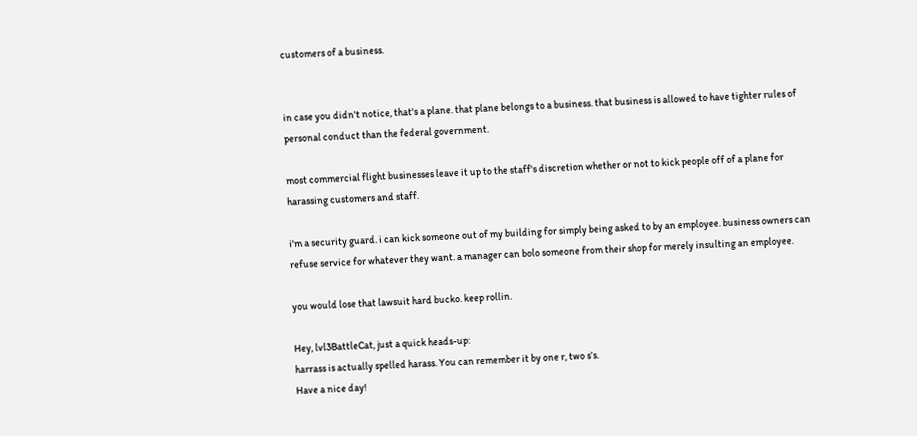customers of a business.


in case you didn't notice, that's a plane. that plane belongs to a business. that business is allowed to have tighter rules of personal conduct than the federal government.

most commercial flight businesses leave it up to the staff's discretion whether or not to kick people off of a plane for harassing customers and staff.

i'm a security guard. i can kick someone out of my building for simply being asked to by an employee. business owners can refuse service for whatever they want. a manager can bolo someone from their shop for merely insulting an employee.

you would lose that lawsuit hard bucko. keep rollin.

Hey, lvl3BattleCat, just a quick heads-up:
harrass is actually spelled harass. You can remember it by one r, two s’s.
Have a nice day!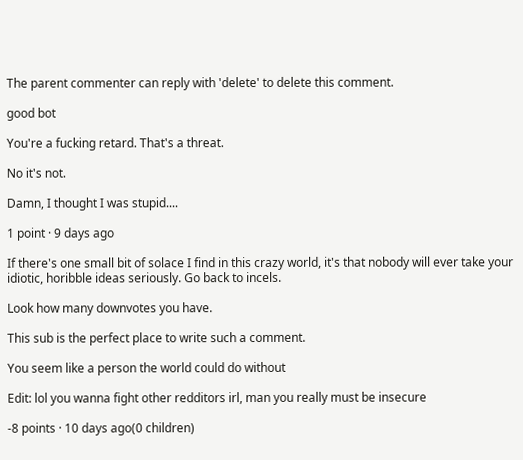The parent commenter can reply with 'delete' to delete this comment.

good bot

You're a fucking retard. That's a threat.

No it's not.

Damn, I thought I was stupid....

1 point · 9 days ago

If there's one small bit of solace I find in this crazy world, it's that nobody will ever take your idiotic, horibble ideas seriously. Go back to incels.

Look how many downvotes you have.

This sub is the perfect place to write such a comment.

You seem like a person the world could do without

Edit: lol you wanna fight other redditors irl, man you really must be insecure

-8 points · 10 days ago(0 children)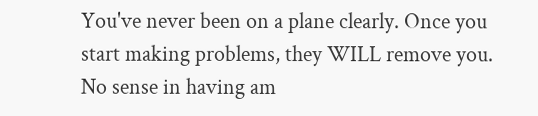You've never been on a plane clearly. Once you start making problems, they WILL remove you. No sense in having am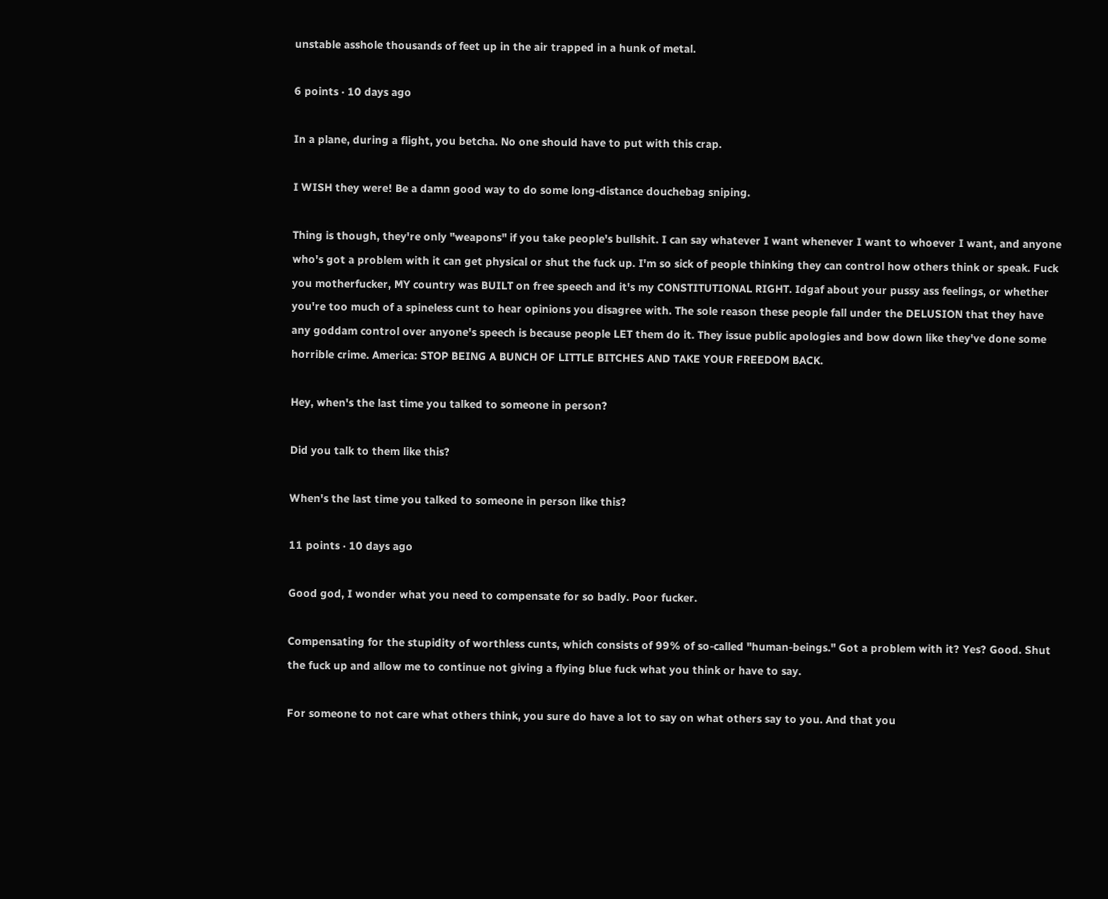unstable asshole thousands of feet up in the air trapped in a hunk of metal.

6 points · 10 days ago

In a plane, during a flight, you betcha. No one should have to put with this crap.

I WISH they were! Be a damn good way to do some long-distance douchebag sniping.

Thing is though, they're only "weapons" if you take people's bullshit. I can say whatever I want whenever I want to whoever I want, and anyone who's got a problem with it can get physical or shut the fuck up. I'm so sick of people thinking they can control how others think or speak. Fuck you motherfucker, MY country was BUILT on free speech and it's my CONSTITUTIONAL RIGHT. Idgaf about your pussy ass feelings, or whether you're too much of a spineless cunt to hear opinions you disagree with. The sole reason these people fall under the DELUSION that they have any goddam control over anyone's speech is because people LET them do it. They issue public apologies and bow down like they've done some horrible crime. America: STOP BEING A BUNCH OF LITTLE BITCHES AND TAKE YOUR FREEDOM BACK.

Hey, when's the last time you talked to someone in person?

Did you talk to them like this?

When's the last time you talked to someone in person like this?

11 points · 10 days ago

Good god, I wonder what you need to compensate for so badly. Poor fucker.

Compensating for the stupidity of worthless cunts, which consists of 99% of so-called "human-beings." Got a problem with it? Yes? Good. Shut the fuck up and allow me to continue not giving a flying blue fuck what you think or have to say.

For someone to not care what others think, you sure do have a lot to say on what others say to you. And that you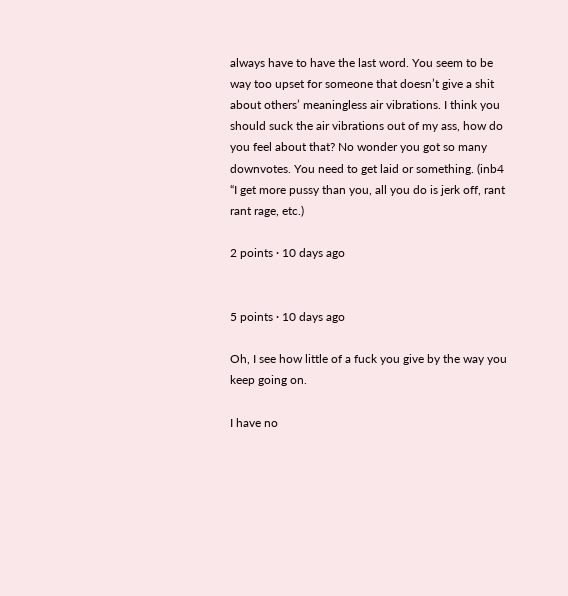always have to have the last word. You seem to be way too upset for someone that doesn’t give a shit about others’ meaningless air vibrations. I think you should suck the air vibrations out of my ass, how do you feel about that? No wonder you got so many downvotes. You need to get laid or something. (inb4 “I get more pussy than you, all you do is jerk off, rant rant rage, etc.)

2 points · 10 days ago


5 points · 10 days ago

Oh, I see how little of a fuck you give by the way you keep going on.

I have no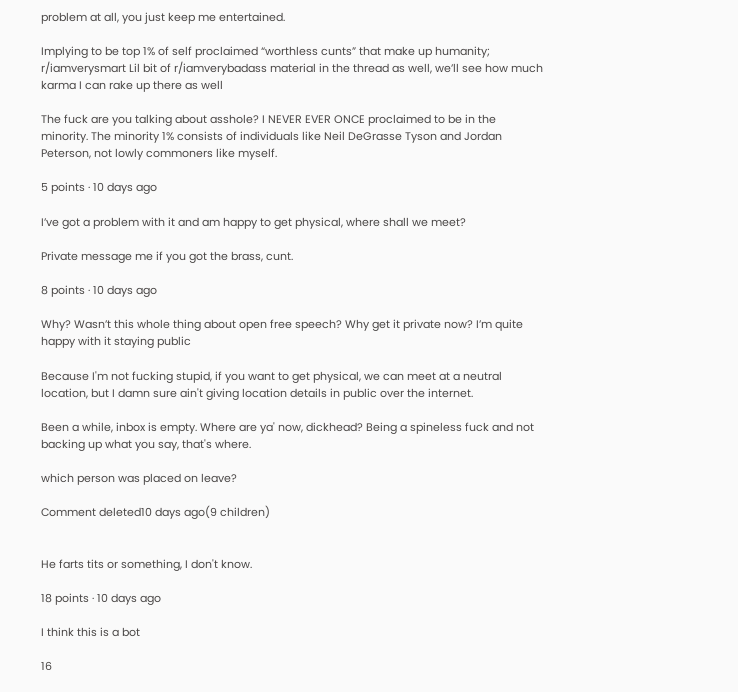problem at all, you just keep me entertained.

Implying to be top 1% of self proclaimed “worthless cunts” that make up humanity; r/iamverysmart Lil bit of r/iamverybadass material in the thread as well, we’ll see how much karma I can rake up there as well

The fuck are you talking about asshole? I NEVER EVER ONCE proclaimed to be in the minority. The minority 1% consists of individuals like Neil DeGrasse Tyson and Jordan Peterson, not lowly commoners like myself.

5 points · 10 days ago

I’ve got a problem with it and am happy to get physical, where shall we meet?

Private message me if you got the brass, cunt.

8 points · 10 days ago

Why? Wasn’t this whole thing about open free speech? Why get it private now? I’m quite happy with it staying public

Because I'm not fucking stupid, if you want to get physical, we can meet at a neutral location, but I damn sure ain't giving location details in public over the internet.

Been a while, inbox is empty. Where are ya' now, dickhead? Being a spineless fuck and not backing up what you say, that's where.

which person was placed on leave?

Comment deleted10 days ago(9 children)


He farts tits or something, I don't know.

18 points · 10 days ago

I think this is a bot

16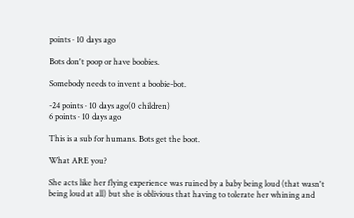points · 10 days ago

Bots don't poop or have boobies.

Somebody needs to invent a boobie-bot.

-24 points · 10 days ago(0 children)
6 points · 10 days ago

This is a sub for humans. Bots get the boot.

What ARE you?

She acts like her flying experience was ruined by a baby being loud (that wasn't being loud at all) but she is oblivious that having to tolerate her whining and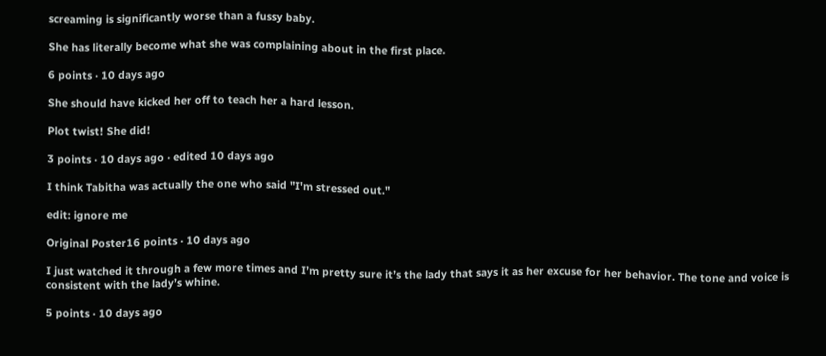screaming is significantly worse than a fussy baby.

She has literally become what she was complaining about in the first place.

6 points · 10 days ago

She should have kicked her off to teach her a hard lesson.

Plot twist! She did!

3 points · 10 days ago · edited 10 days ago

I think Tabitha was actually the one who said "I'm stressed out."

edit: ignore me

Original Poster16 points · 10 days ago

I just watched it through a few more times and I’m pretty sure it’s the lady that says it as her excuse for her behavior. The tone and voice is consistent with the lady’s whine.

5 points · 10 days ago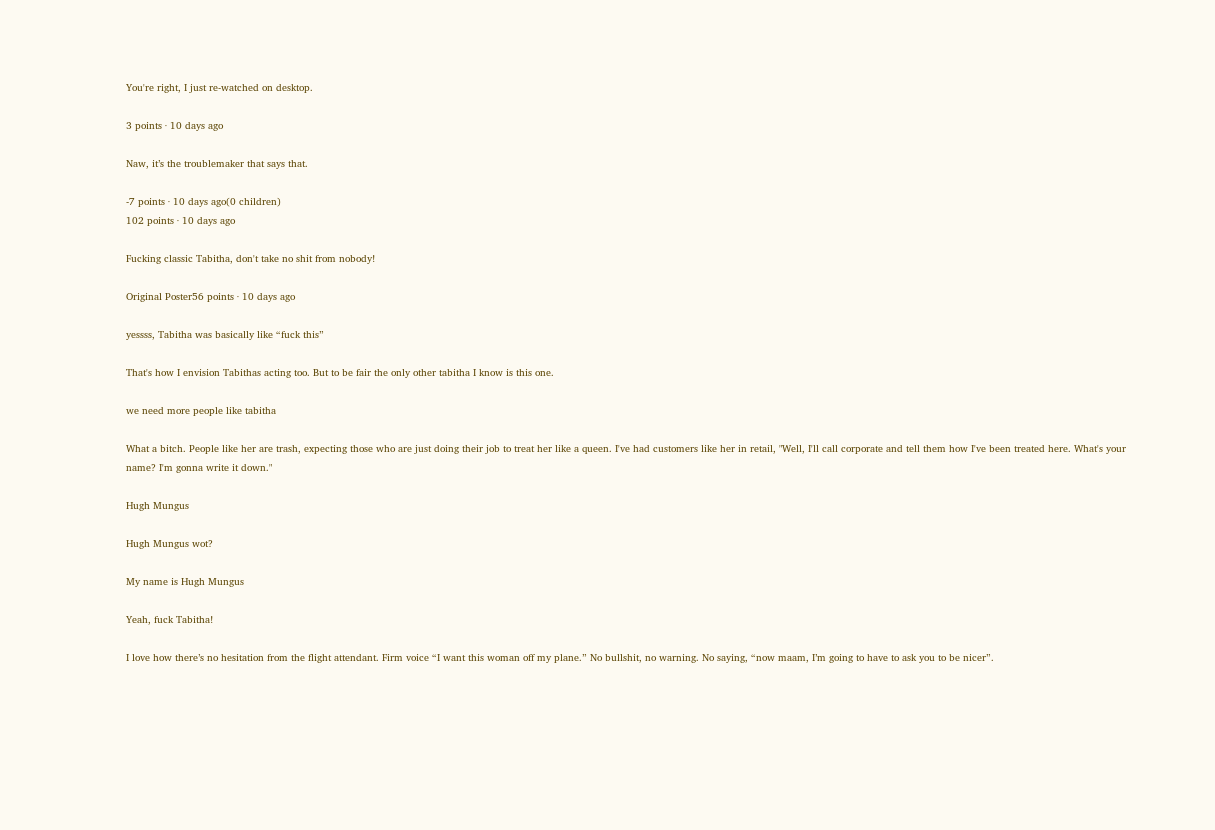You're right, I just re-watched on desktop.

3 points · 10 days ago

Naw, it’s the troublemaker that says that.

-7 points · 10 days ago(0 children)
102 points · 10 days ago

Fucking classic Tabitha, don't take no shit from nobody!

Original Poster56 points · 10 days ago

yessss, Tabitha was basically like “fuck this”

That's how I envision Tabithas acting too. But to be fair the only other tabitha I know is this one.

we need more people like tabitha

What a bitch. People like her are trash, expecting those who are just doing their job to treat her like a queen. I've had customers like her in retail, "Well, I'll call corporate and tell them how I've been treated here. What's your name? I'm gonna write it down."

Hugh Mungus

Hugh Mungus wot?

My name is Hugh Mungus

Yeah, fuck Tabitha!

I love how there’s no hesitation from the flight attendant. Firm voice “I want this woman off my plane.” No bullshit, no warning. No saying, “now maam, I’m going to have to ask you to be nicer”.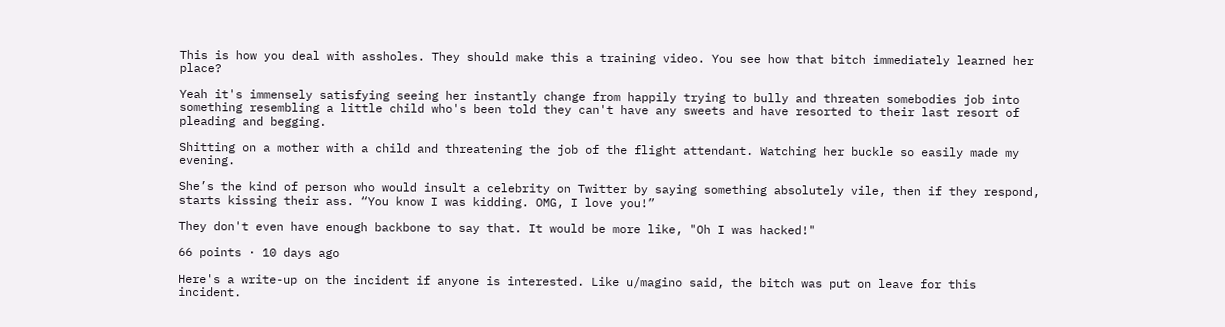This is how you deal with assholes. They should make this a training video. You see how that bitch immediately learned her place?

Yeah it's immensely satisfying seeing her instantly change from happily trying to bully and threaten somebodies job into something resembling a little child who's been told they can't have any sweets and have resorted to their last resort of pleading and begging.

Shitting on a mother with a child and threatening the job of the flight attendant. Watching her buckle so easily made my evening.

She’s the kind of person who would insult a celebrity on Twitter by saying something absolutely vile, then if they respond, starts kissing their ass. “You know I was kidding. OMG, I love you!”

They don't even have enough backbone to say that. It would be more like, "Oh I was hacked!"

66 points · 10 days ago

Here's a write-up on the incident if anyone is interested. Like u/magino said, the bitch was put on leave for this incident.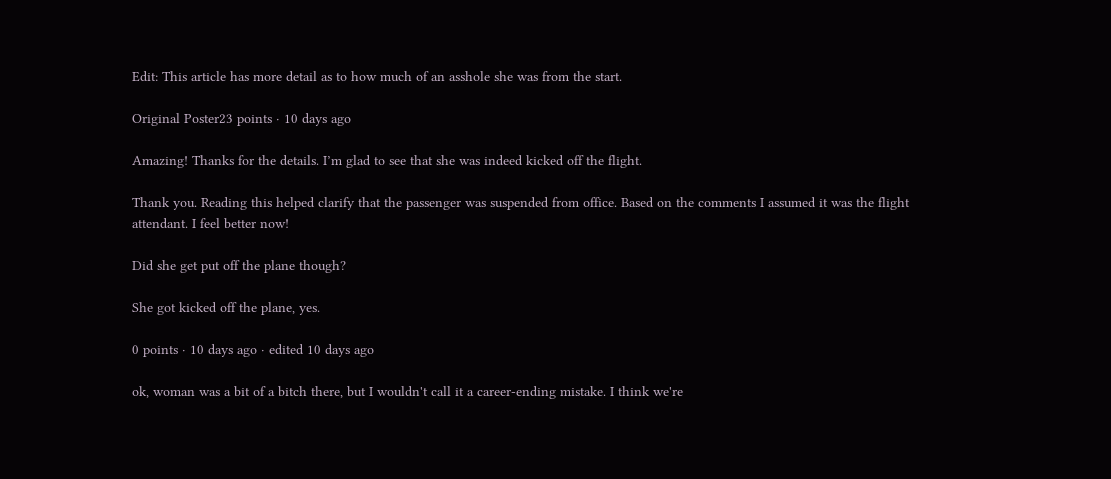Edit: This article has more detail as to how much of an asshole she was from the start.

Original Poster23 points · 10 days ago

Amazing! Thanks for the details. I’m glad to see that she was indeed kicked off the flight.

Thank you. Reading this helped clarify that the passenger was suspended from office. Based on the comments I assumed it was the flight attendant. I feel better now!

Did she get put off the plane though?

She got kicked off the plane, yes.

0 points · 10 days ago · edited 10 days ago

ok, woman was a bit of a bitch there, but I wouldn't call it a career-ending mistake. I think we're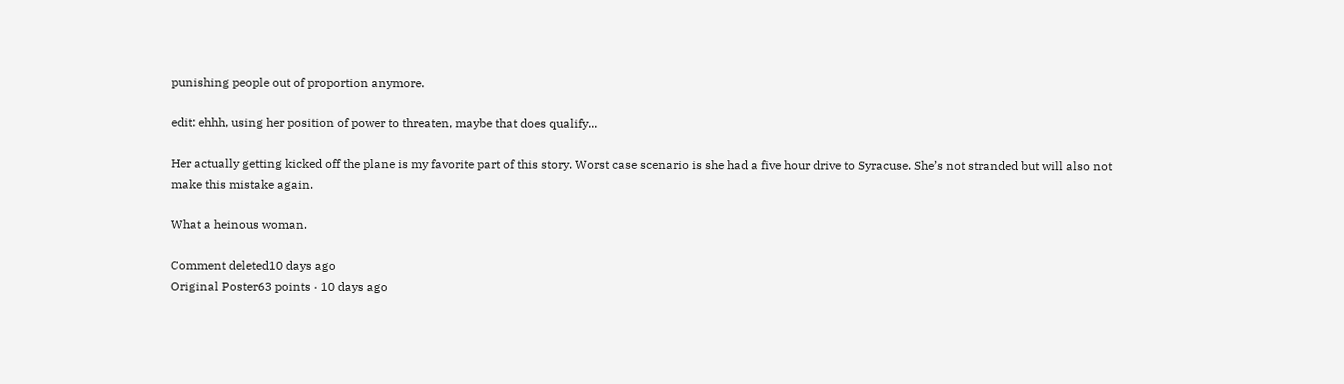punishing people out of proportion anymore.

edit: ehhh, using her position of power to threaten, maybe that does qualify...

Her actually getting kicked off the plane is my favorite part of this story. Worst case scenario is she had a five hour drive to Syracuse. She’s not stranded but will also not make this mistake again.

What a heinous woman.

Comment deleted10 days ago
Original Poster63 points · 10 days ago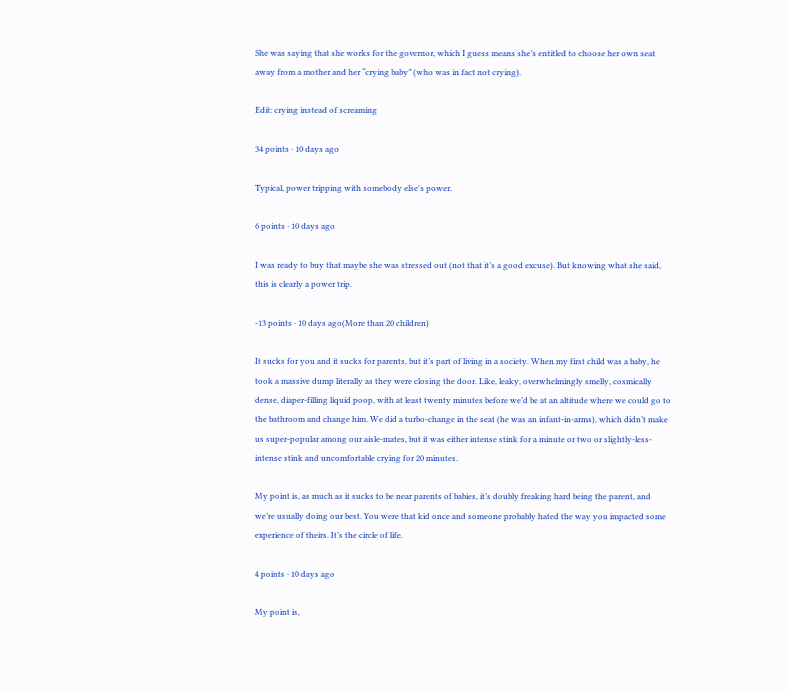She was saying that she works for the governor, which I guess means she’s entitled to choose her own seat away from a mother and her “crying baby” (who was in fact not crying).

Edit: crying instead of screaming

34 points · 10 days ago

Typical, power tripping with somebody else's power.

6 points · 10 days ago

I was ready to buy that maybe she was stressed out (not that it’s a good excuse). But knowing what she said, this is clearly a power trip.

-13 points · 10 days ago(More than 20 children)

It sucks for you and it sucks for parents, but it’s part of living in a society. When my first child was a baby, he took a massive dump literally as they were closing the door. Like, leaky, overwhelmingly smelly, cosmically dense, diaper-filling liquid poop, with at least twenty minutes before we’d be at an altitude where we could go to the bathroom and change him. We did a turbo-change in the seat (he was an infant-in-arms), which didn’t make us super-popular among our aisle-mates, but it was either intense stink for a minute or two or slightly-less-intense stink and uncomfortable crying for 20 minutes.

My point is, as much as it sucks to be near parents of babies, it’s doubly freaking hard being the parent, and we’re usually doing our best. You were that kid once and someone probably hated the way you impacted some experience of theirs. It’s the circle of life.

4 points · 10 days ago

My point is,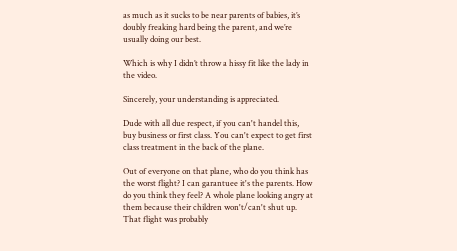as much as it sucks to be near parents of babies, it’s doubly freaking hard being the parent, and we’re usually doing our best.

Which is why I didn’t throw a hissy fit like the lady in the video.

Sincerely, your understanding is appreciated.

Dude with all due respect, if you can't handel this, buy business or first class. You can't expect to get first class treatment in the back of the plane.

Out of everyone on that plane, who do you think has the worst flight? I can garantuee it's the parents. How do you think they feel? A whole plane looking angry at them because their children won't/can't shut up. That flight was probably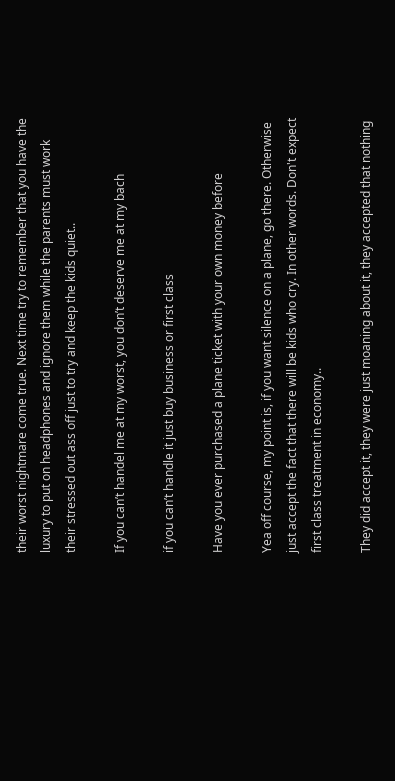their worst nightmare come true. Next time try to remember that you have the luxury to put on headphones and ignore them while the parents must work their stressed out ass off just to try and keep the kids quiet..

If you can’t handel me at my worst, you don’t deserve me at my bach

if you can’t handle it just buy business or first class

Have you ever purchased a plane ticket with your own money before

Yea off course, my point is, if you want silence on a plane, go there. Otherwise just accept the fact that there will be kids who cry. In other words. Don't expect first class treatment in economy..

They did accept it, they were just moaning about it, they accepted that nothing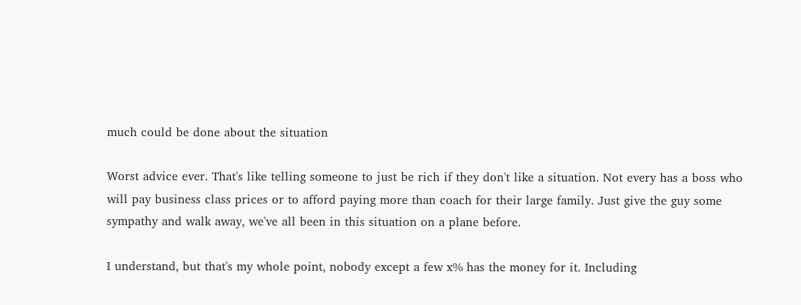much could be done about the situation

Worst advice ever. That's like telling someone to just be rich if they don't like a situation. Not every has a boss who will pay business class prices or to afford paying more than coach for their large family. Just give the guy some sympathy and walk away, we've all been in this situation on a plane before.

I understand, but that's my whole point, nobody except a few x% has the money for it. Including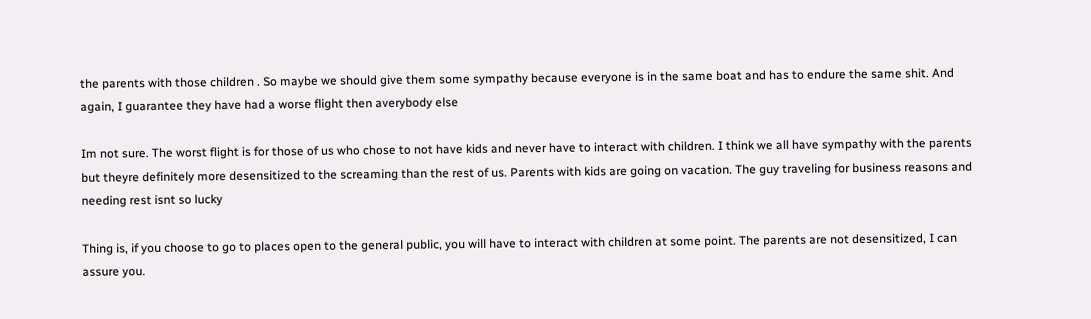the parents with those children . So maybe we should give them some sympathy because everyone is in the same boat and has to endure the same shit. And again, I guarantee they have had a worse flight then averybody else

Im not sure. The worst flight is for those of us who chose to not have kids and never have to interact with children. I think we all have sympathy with the parents but theyre definitely more desensitized to the screaming than the rest of us. Parents with kids are going on vacation. The guy traveling for business reasons and needing rest isnt so lucky

Thing is, if you choose to go to places open to the general public, you will have to interact with children at some point. The parents are not desensitized, I can assure you.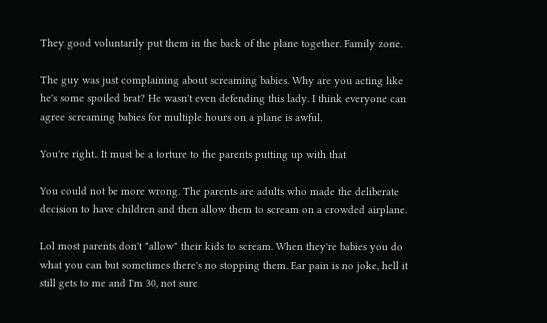They good voluntarily put them in the back of the plane together. Family zone.

The guy was just complaining about screaming babies. Why are you acting like he's some spoiled brat? He wasn't even defending this lady. I think everyone can agree screaming babies for multiple hours on a plane is awful.

You're right.. It must be a torture to the parents putting up with that

You could not be more wrong. The parents are adults who made the deliberate decision to have children and then allow them to scream on a crowded airplane.

Lol most parents don't "allow" their kids to scream. When they're babies you do what you can but sometimes there's no stopping them. Ear pain is no joke, hell it still gets to me and I'm 30, not sure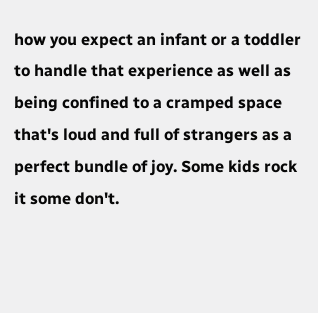how you expect an infant or a toddler to handle that experience as well as being confined to a cramped space that's loud and full of strangers as a perfect bundle of joy. Some kids rock it some don't.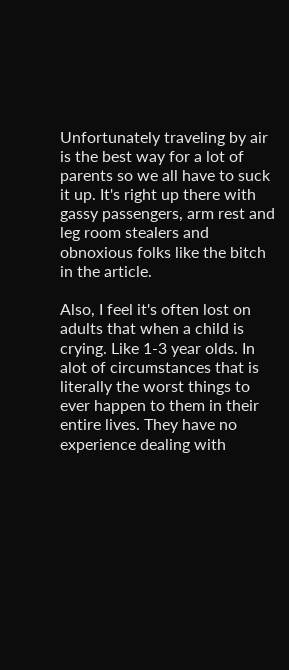Unfortunately traveling by air is the best way for a lot of parents so we all have to suck it up. It's right up there with gassy passengers, arm rest and leg room stealers and obnoxious folks like the bitch in the article.

Also, I feel it's often lost on adults that when a child is crying. Like 1-3 year olds. In alot of circumstances that is literally the worst things to ever happen to them in their entire lives. They have no experience dealing with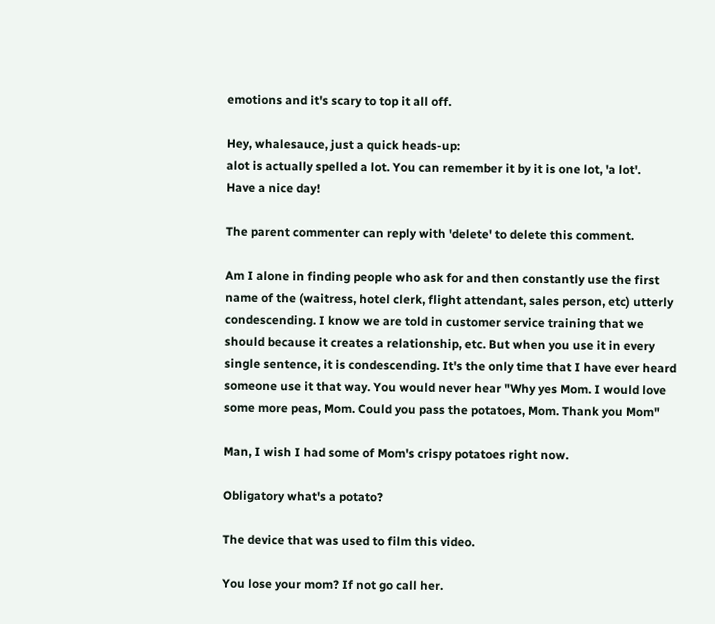emotions and it's scary to top it all off.

Hey, whalesauce, just a quick heads-up:
alot is actually spelled a lot. You can remember it by it is one lot, 'a lot'.
Have a nice day!

The parent commenter can reply with 'delete' to delete this comment.

Am I alone in finding people who ask for and then constantly use the first name of the (waitress, hotel clerk, flight attendant, sales person, etc) utterly condescending. I know we are told in customer service training that we should because it creates a relationship, etc. But when you use it in every single sentence, it is condescending. It's the only time that I have ever heard someone use it that way. You would never hear "Why yes Mom. I would love some more peas, Mom. Could you pass the potatoes, Mom. Thank you Mom"

Man, I wish I had some of Mom's crispy potatoes right now.

Obligatory what's a potato?

The device that was used to film this video.

You lose your mom? If not go call her.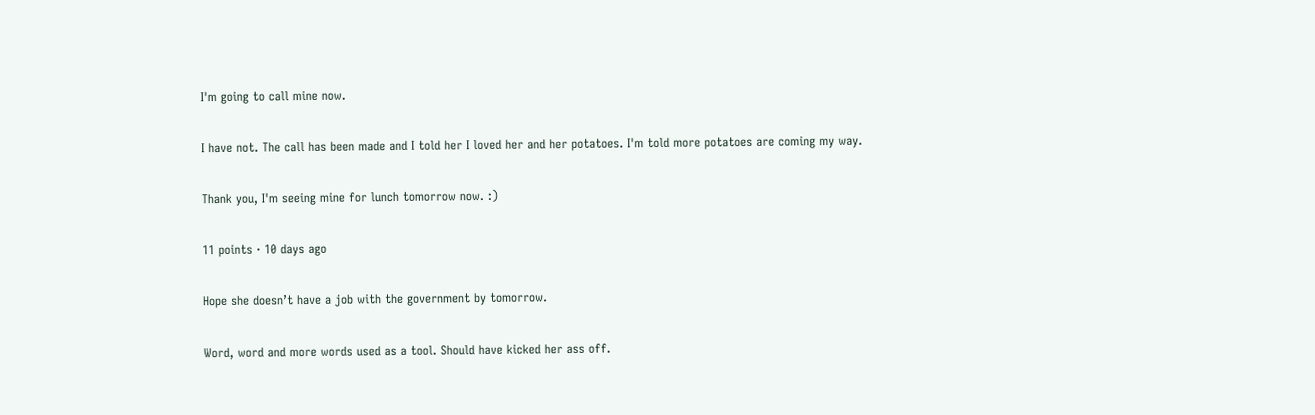I'm going to call mine now.

I have not. The call has been made and I told her I loved her and her potatoes. I'm told more potatoes are coming my way.

Thank you, I'm seeing mine for lunch tomorrow now. :)

11 points · 10 days ago

Hope she doesn’t have a job with the government by tomorrow.

Word, word and more words used as a tool. Should have kicked her ass off.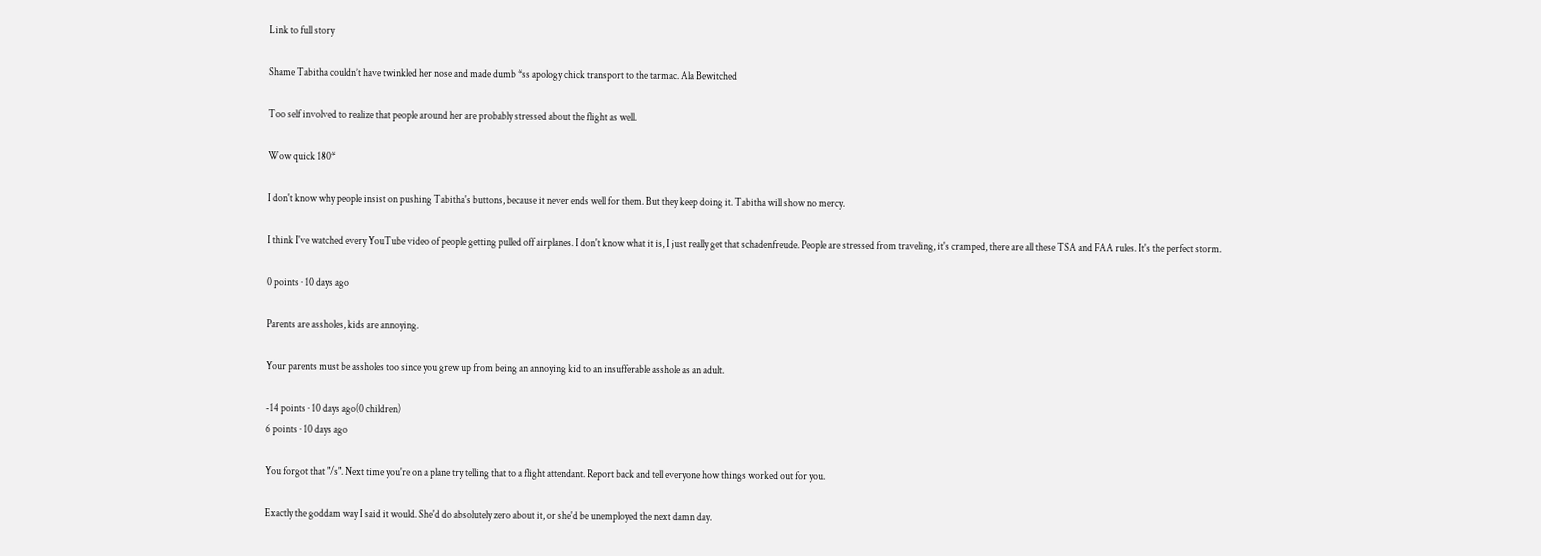Link to full story

Shame Tabitha couldn’t have twinkled her nose and made dumb *ss apology chick transport to the tarmac. Ala Bewitched

Too self involved to realize that people around her are probably stressed about the flight as well.

Wow quick 180*

I don't know why people insist on pushing Tabitha's buttons, because it never ends well for them. But they keep doing it. Tabitha will show no mercy.

I think I've watched every YouTube video of people getting pulled off airplanes. I don't know what it is, I just really get that schadenfreude. People are stressed from traveling, it's cramped, there are all these TSA and FAA rules. It's the perfect storm.

0 points · 10 days ago

Parents are assholes, kids are annoying.

Your parents must be assholes too since you grew up from being an annoying kid to an insufferable asshole as an adult.

-14 points · 10 days ago(0 children)
6 points · 10 days ago

You forgot that "/s". Next time you're on a plane try telling that to a flight attendant. Report back and tell everyone how things worked out for you.

Exactly the goddam way I said it would. She'd do absolutely zero about it, or she'd be unemployed the next damn day.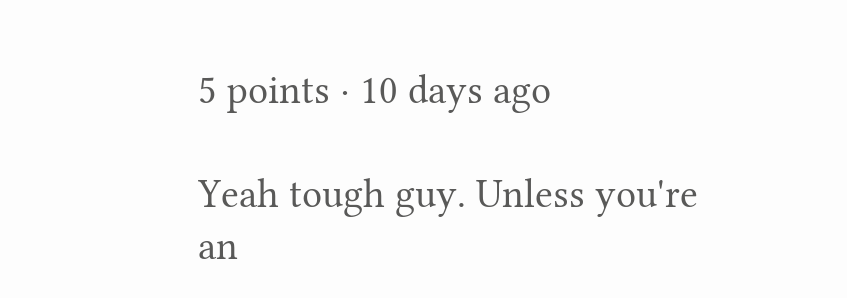5 points · 10 days ago

Yeah tough guy. Unless you're an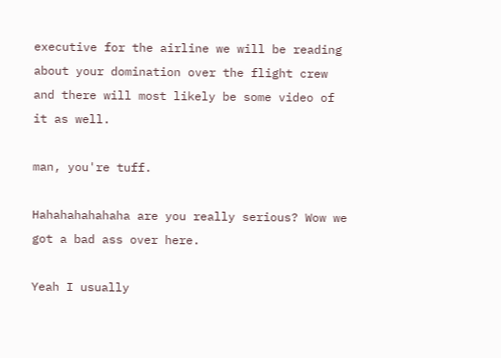executive for the airline we will be reading about your domination over the flight crew and there will most likely be some video of it as well.

man, you're tuff.

Hahahahahahaha are you really serious? Wow we got a bad ass over here.

Yeah I usually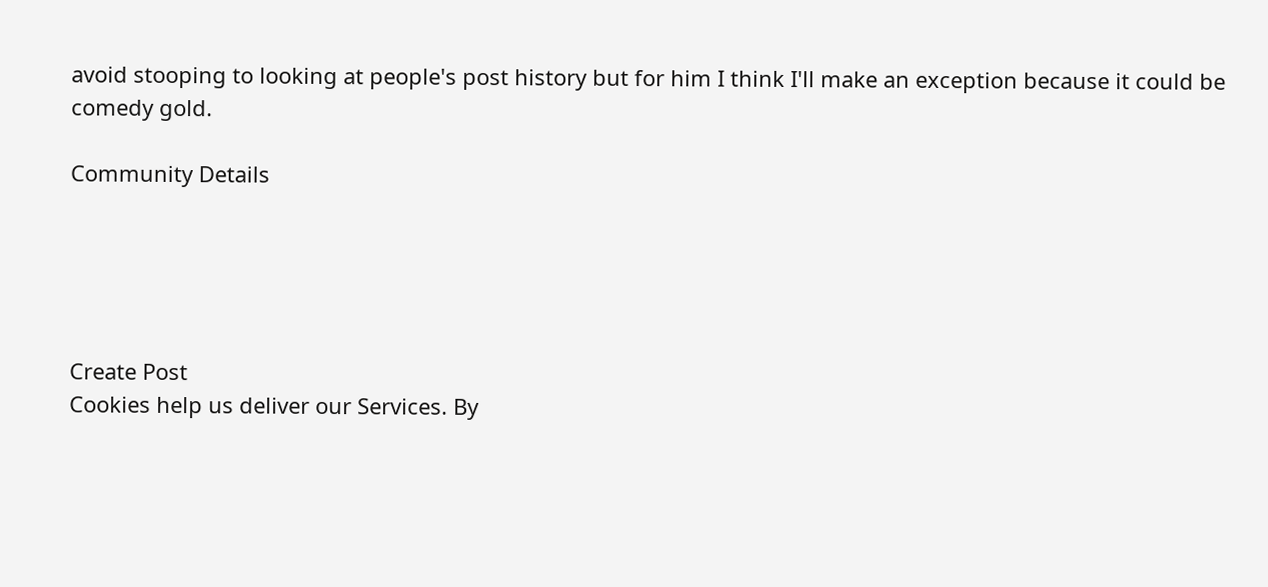avoid stooping to looking at people's post history but for him I think I'll make an exception because it could be comedy gold.

Community Details





Create Post
Cookies help us deliver our Services. By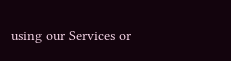using our Services or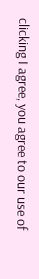clicking I agree, you agree to our use of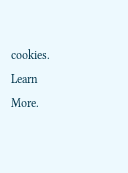cookies. Learn More.